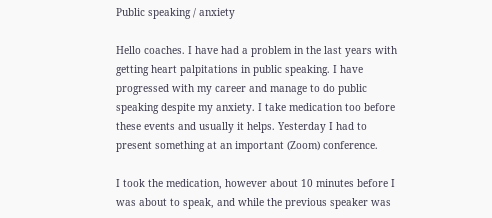Public speaking / anxiety

Hello coaches. I have had a problem in the last years with getting heart palpitations in public speaking. I have progressed with my career and manage to do public speaking despite my anxiety. I take medication too before these events and usually it helps. Yesterday I had to present something at an important (Zoom) conference.

I took the medication, however about 10 minutes before I was about to speak, and while the previous speaker was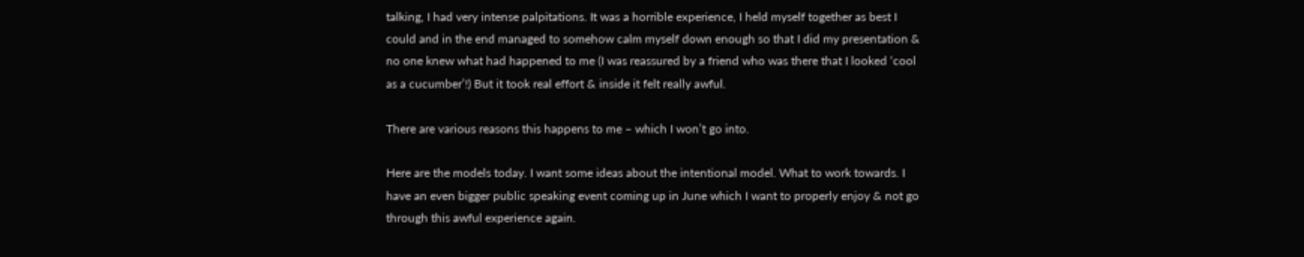talking, I had very intense palpitations. It was a horrible experience, I held myself together as best I could and in the end managed to somehow calm myself down enough so that I did my presentation & no one knew what had happened to me (I was reassured by a friend who was there that I looked ‘cool as a cucumber’!) But it took real effort & inside it felt really awful.

There are various reasons this happens to me – which I won’t go into.

Here are the models today. I want some ideas about the intentional model. What to work towards. I have an even bigger public speaking event coming up in June which I want to properly enjoy & not go through this awful experience again.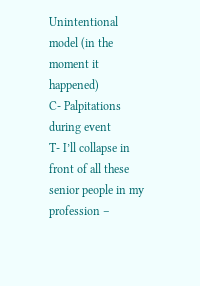Unintentional model (in the moment it happened)
C- Palpitations during event
T- I’ll collapse in front of all these senior people in my profession –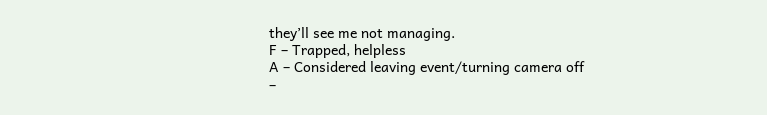they’ll see me not managing.
F – Trapped, helpless
A – Considered leaving event/turning camera off
–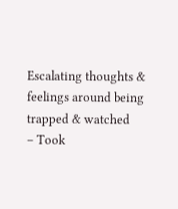Escalating thoughts & feelings around being trapped & watched
– Took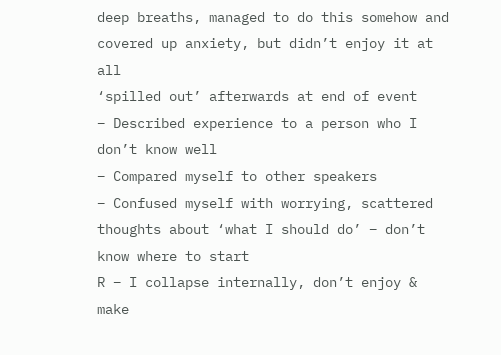deep breaths, managed to do this somehow and covered up anxiety, but didn’t enjoy it at all
‘spilled out’ afterwards at end of event
– Described experience to a person who I don’t know well
– Compared myself to other speakers
– Confused myself with worrying, scattered thoughts about ‘what I should do’ – don’t know where to start
R – I collapse internally, don’t enjoy & make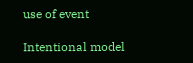use of event

Intentional model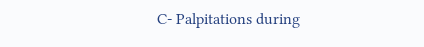C- Palpitations during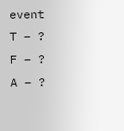event
T – ?
F – ?
A – ?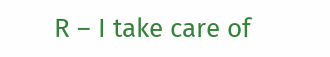R – I take care of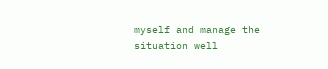myself and manage the situation well